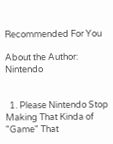Recommended For You

About the Author: Nintendo


  1. Please Nintendo Stop Making That Kinda of "Game" That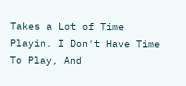Takes a Lot of Time Playin. I Don't Have Time To Play, And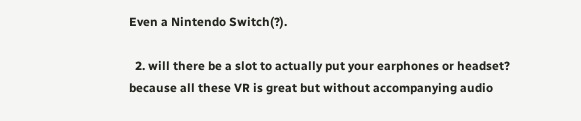Even a Nintendo Switch(?).

  2. will there be a slot to actually put your earphones or headset? because all these VR is great but without accompanying audio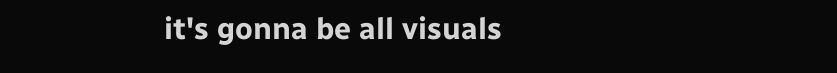it's gonna be all visuals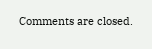Comments are closed.